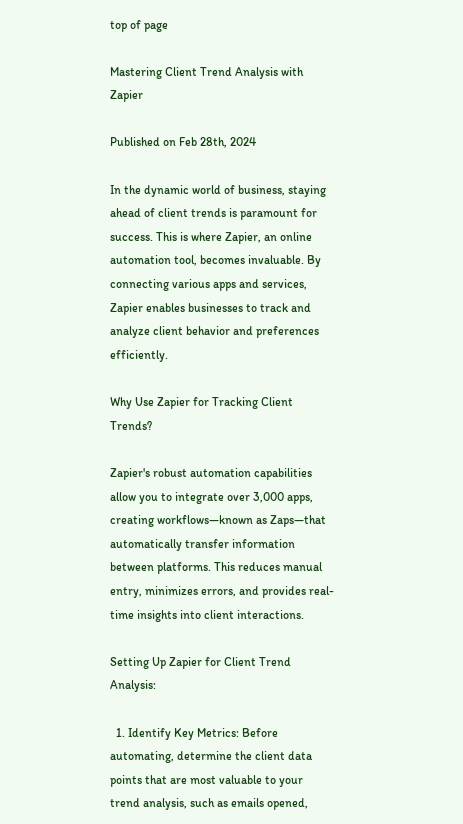top of page

Mastering Client Trend Analysis with Zapier

Published on Feb 28th, 2024

In the dynamic world of business, staying ahead of client trends is paramount for success. This is where Zapier, an online automation tool, becomes invaluable. By connecting various apps and services, Zapier enables businesses to track and analyze client behavior and preferences efficiently.

Why Use Zapier for Tracking Client Trends?

Zapier's robust automation capabilities allow you to integrate over 3,000 apps, creating workflows—known as Zaps—that automatically transfer information between platforms. This reduces manual entry, minimizes errors, and provides real-time insights into client interactions.

Setting Up Zapier for Client Trend Analysis:

  1. Identify Key Metrics: Before automating, determine the client data points that are most valuable to your trend analysis, such as emails opened,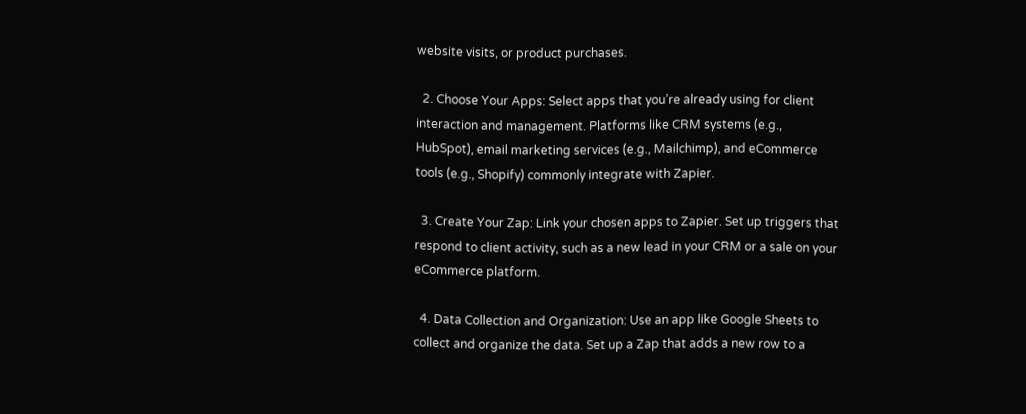website visits, or product purchases.

  2. Choose Your Apps: Select apps that you’re already using for client interaction and management. Platforms like CRM systems (e.g., HubSpot), email marketing services (e.g., Mailchimp), and eCommerce tools (e.g., Shopify) commonly integrate with Zapier.

  3. Create Your Zap: Link your chosen apps to Zapier. Set up triggers that respond to client activity, such as a new lead in your CRM or a sale on your eCommerce platform.

  4. Data Collection and Organization: Use an app like Google Sheets to collect and organize the data. Set up a Zap that adds a new row to a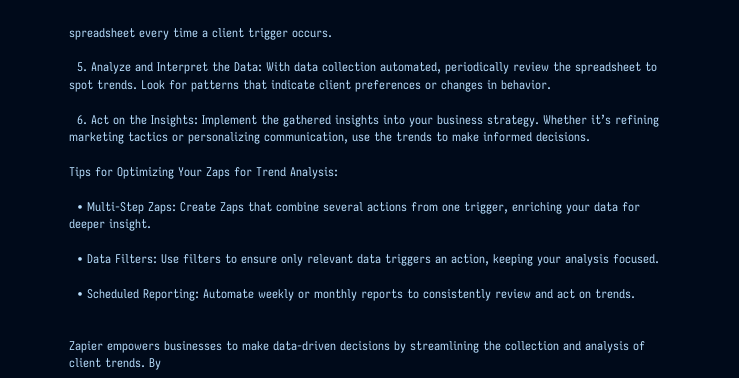spreadsheet every time a client trigger occurs.

  5. Analyze and Interpret the Data: With data collection automated, periodically review the spreadsheet to spot trends. Look for patterns that indicate client preferences or changes in behavior.

  6. Act on the Insights: Implement the gathered insights into your business strategy. Whether it’s refining marketing tactics or personalizing communication, use the trends to make informed decisions.

Tips for Optimizing Your Zaps for Trend Analysis:

  • Multi-Step Zaps: Create Zaps that combine several actions from one trigger, enriching your data for deeper insight.

  • Data Filters: Use filters to ensure only relevant data triggers an action, keeping your analysis focused.

  • Scheduled Reporting: Automate weekly or monthly reports to consistently review and act on trends.


Zapier empowers businesses to make data-driven decisions by streamlining the collection and analysis of client trends. By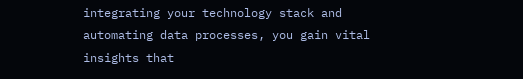integrating your technology stack and automating data processes, you gain vital insights that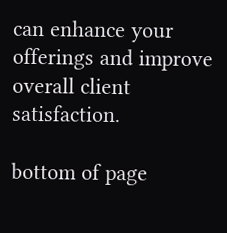can enhance your offerings and improve overall client satisfaction.

bottom of page